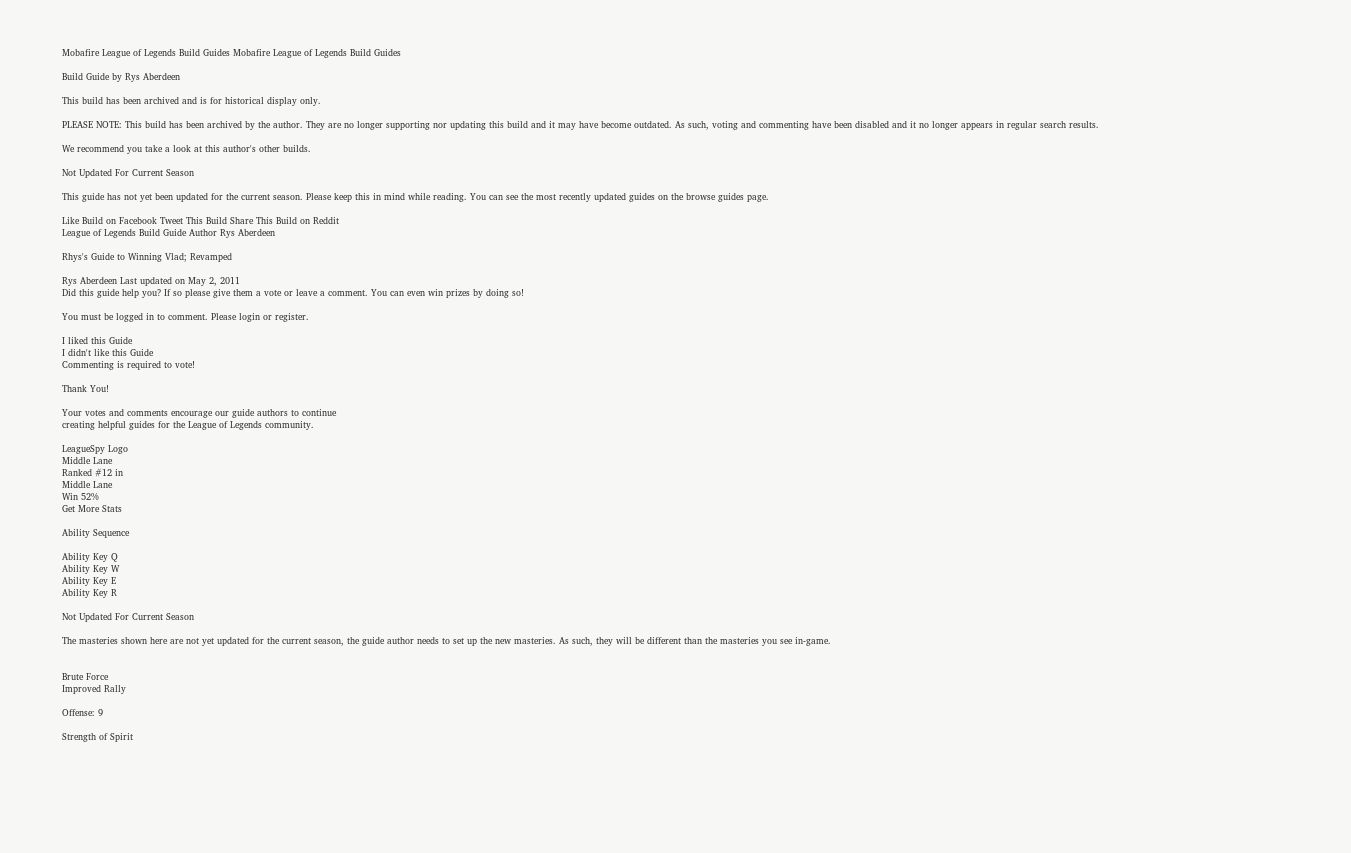Mobafire League of Legends Build Guides Mobafire League of Legends Build Guides

Build Guide by Rys Aberdeen

This build has been archived and is for historical display only.

PLEASE NOTE: This build has been archived by the author. They are no longer supporting nor updating this build and it may have become outdated. As such, voting and commenting have been disabled and it no longer appears in regular search results.

We recommend you take a look at this author's other builds.

Not Updated For Current Season

This guide has not yet been updated for the current season. Please keep this in mind while reading. You can see the most recently updated guides on the browse guides page.

Like Build on Facebook Tweet This Build Share This Build on Reddit
League of Legends Build Guide Author Rys Aberdeen

Rhys's Guide to Winning Vlad; Revamped

Rys Aberdeen Last updated on May 2, 2011
Did this guide help you? If so please give them a vote or leave a comment. You can even win prizes by doing so!

You must be logged in to comment. Please login or register.

I liked this Guide
I didn't like this Guide
Commenting is required to vote!

Thank You!

Your votes and comments encourage our guide authors to continue
creating helpful guides for the League of Legends community.

LeagueSpy Logo
Middle Lane
Ranked #12 in
Middle Lane
Win 52%
Get More Stats

Ability Sequence

Ability Key Q
Ability Key W
Ability Key E
Ability Key R

Not Updated For Current Season

The masteries shown here are not yet updated for the current season, the guide author needs to set up the new masteries. As such, they will be different than the masteries you see in-game.


Brute Force
Improved Rally

Offense: 9

Strength of Spirit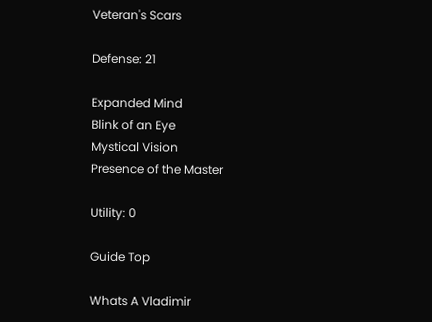Veteran's Scars

Defense: 21

Expanded Mind
Blink of an Eye
Mystical Vision
Presence of the Master

Utility: 0

Guide Top

Whats A Vladimir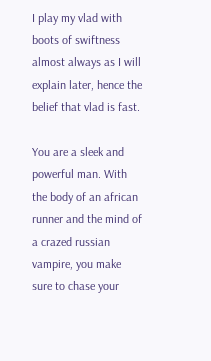I play my vlad with boots of swiftness almost always as I will explain later, hence the belief that vlad is fast.

You are a sleek and powerful man. With the body of an african runner and the mind of a crazed russian vampire, you make sure to chase your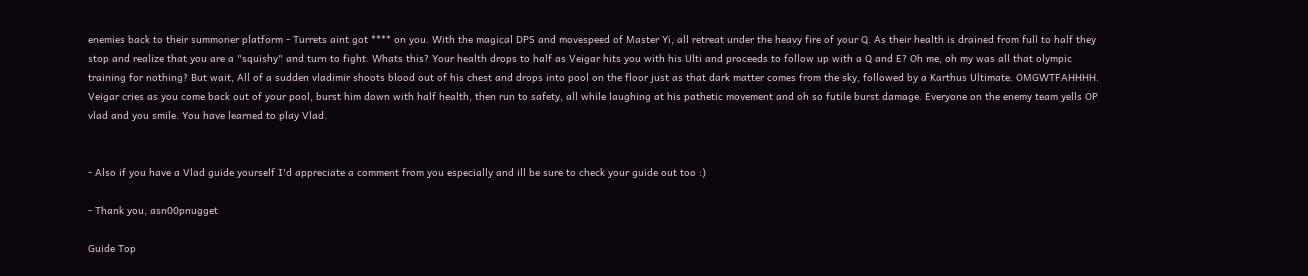enemies back to their summoner platform - Turrets aint got **** on you. With the magical DPS and movespeed of Master Yi, all retreat under the heavy fire of your Q. As their health is drained from full to half they stop and realize that you are a "squishy" and turn to fight. Whats this? Your health drops to half as Veigar hits you with his Ulti and proceeds to follow up with a Q and E? Oh me, oh my was all that olympic training for nothing? But wait, All of a sudden vladimir shoots blood out of his chest and drops into pool on the floor just as that dark matter comes from the sky, followed by a Karthus Ultimate. OMGWTFAHHHH. Veigar cries as you come back out of your pool, burst him down with half health, then run to safety, all while laughing at his pathetic movement and oh so futile burst damage. Everyone on the enemy team yells OP vlad and you smile. You have learned to play Vlad.


- Also if you have a Vlad guide yourself I'd appreciate a comment from you especially and ill be sure to check your guide out too :)

- Thank you, asn00pnugget

Guide Top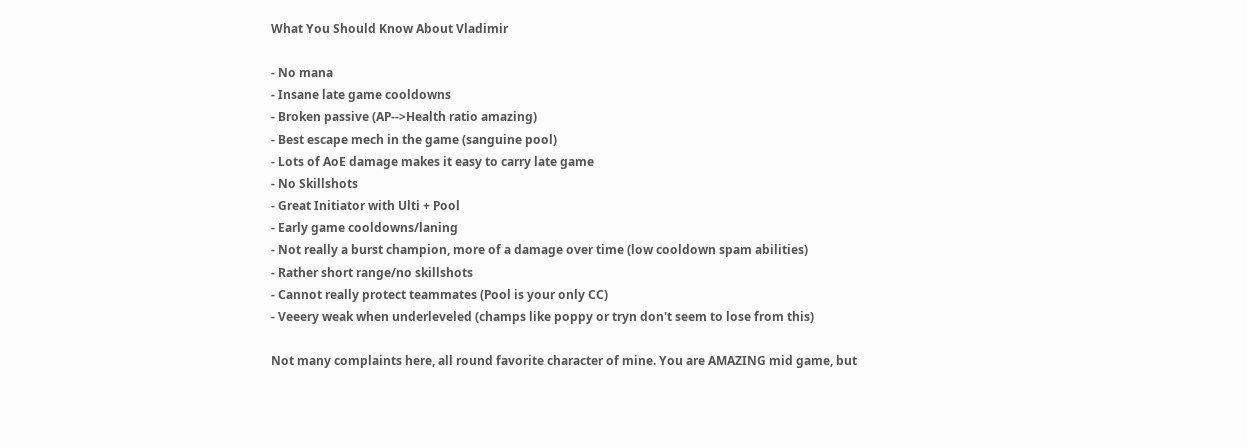What You Should Know About Vladimir

- No mana
- Insane late game cooldowns
- Broken passive (AP-->Health ratio amazing)
- Best escape mech in the game (sanguine pool)
- Lots of AoE damage makes it easy to carry late game
- No Skillshots
- Great Initiator with Ulti + Pool
- Early game cooldowns/laning
- Not really a burst champion, more of a damage over time (low cooldown spam abilities)
- Rather short range/no skillshots
- Cannot really protect teammates (Pool is your only CC)
- Veeery weak when underleveled (champs like poppy or tryn don't seem to lose from this)

Not many complaints here, all round favorite character of mine. You are AMAZING mid game, but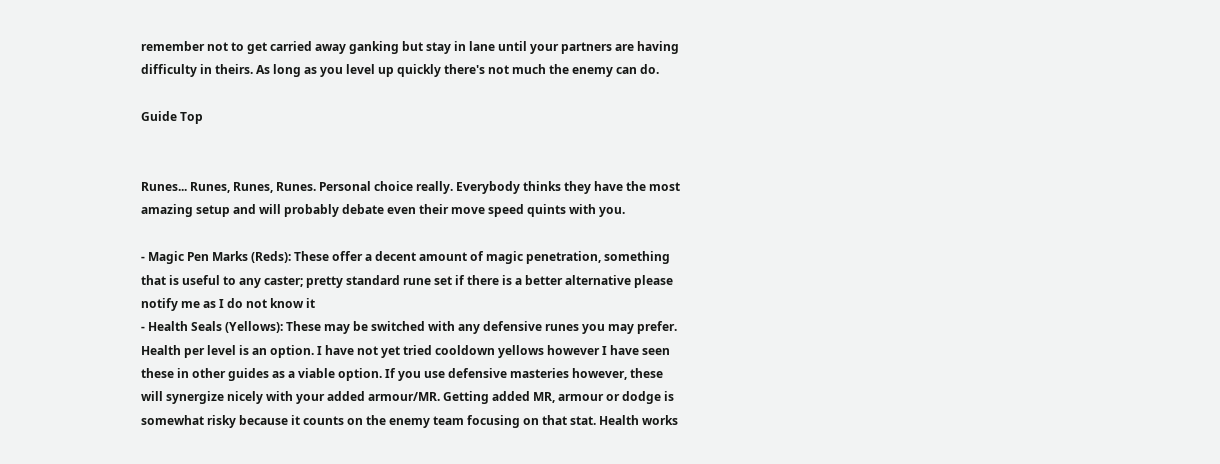remember not to get carried away ganking but stay in lane until your partners are having difficulty in theirs. As long as you level up quickly there's not much the enemy can do.

Guide Top


Runes... Runes, Runes, Runes. Personal choice really. Everybody thinks they have the most amazing setup and will probably debate even their move speed quints with you.

- Magic Pen Marks (Reds): These offer a decent amount of magic penetration, something that is useful to any caster; pretty standard rune set if there is a better alternative please notify me as I do not know it
- Health Seals (Yellows): These may be switched with any defensive runes you may prefer. Health per level is an option. I have not yet tried cooldown yellows however I have seen these in other guides as a viable option. If you use defensive masteries however, these will synergize nicely with your added armour/MR. Getting added MR, armour or dodge is somewhat risky because it counts on the enemy team focusing on that stat. Health works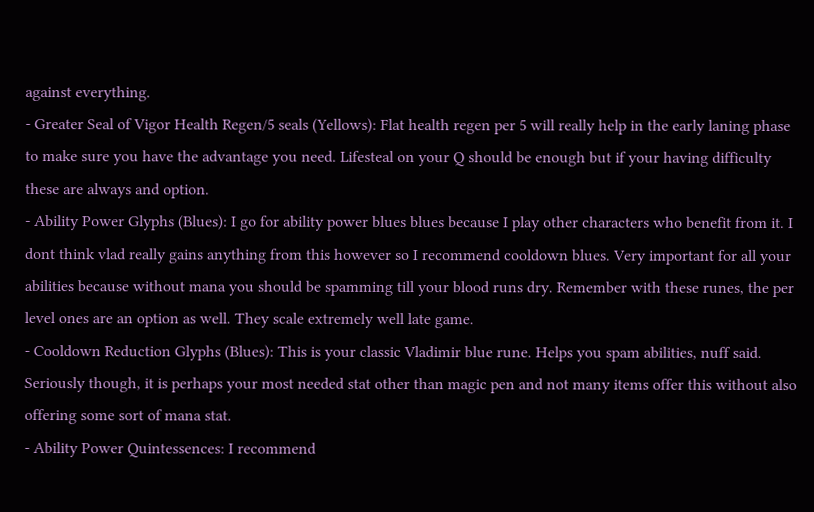against everything.
- Greater Seal of Vigor Health Regen/5 seals (Yellows): Flat health regen per 5 will really help in the early laning phase to make sure you have the advantage you need. Lifesteal on your Q should be enough but if your having difficulty these are always and option.
- Ability Power Glyphs (Blues): I go for ability power blues blues because I play other characters who benefit from it. I dont think vlad really gains anything from this however so I recommend cooldown blues. Very important for all your abilities because without mana you should be spamming till your blood runs dry. Remember with these runes, the per level ones are an option as well. They scale extremely well late game.
- Cooldown Reduction Glyphs (Blues): This is your classic Vladimir blue rune. Helps you spam abilities, nuff said. Seriously though, it is perhaps your most needed stat other than magic pen and not many items offer this without also offering some sort of mana stat.
- Ability Power Quintessences: I recommend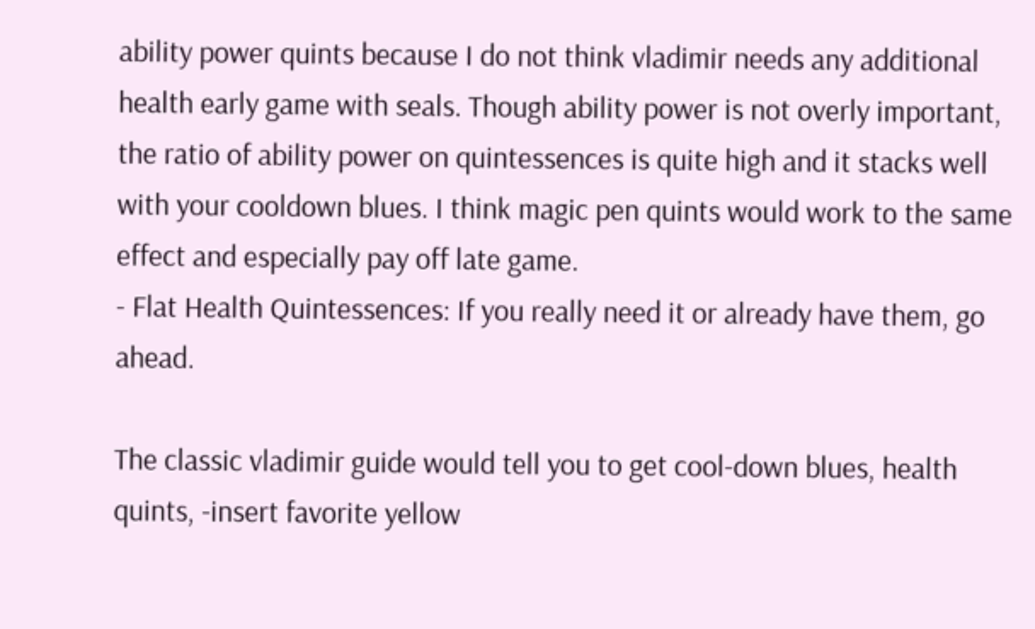ability power quints because I do not think vladimir needs any additional health early game with seals. Though ability power is not overly important, the ratio of ability power on quintessences is quite high and it stacks well with your cooldown blues. I think magic pen quints would work to the same effect and especially pay off late game.
- Flat Health Quintessences: If you really need it or already have them, go ahead.

The classic vladimir guide would tell you to get cool-down blues, health quints, -insert favorite yellow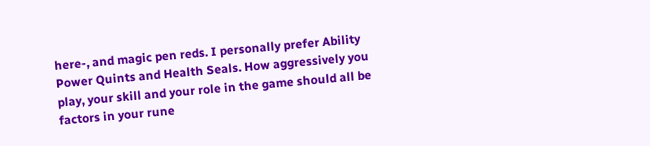here-, and magic pen reds. I personally prefer Ability Power Quints and Health Seals. How aggressively you play, your skill and your role in the game should all be factors in your rune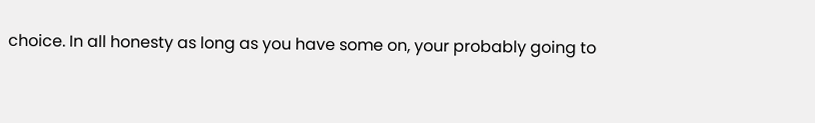choice. In all honesty as long as you have some on, your probably going to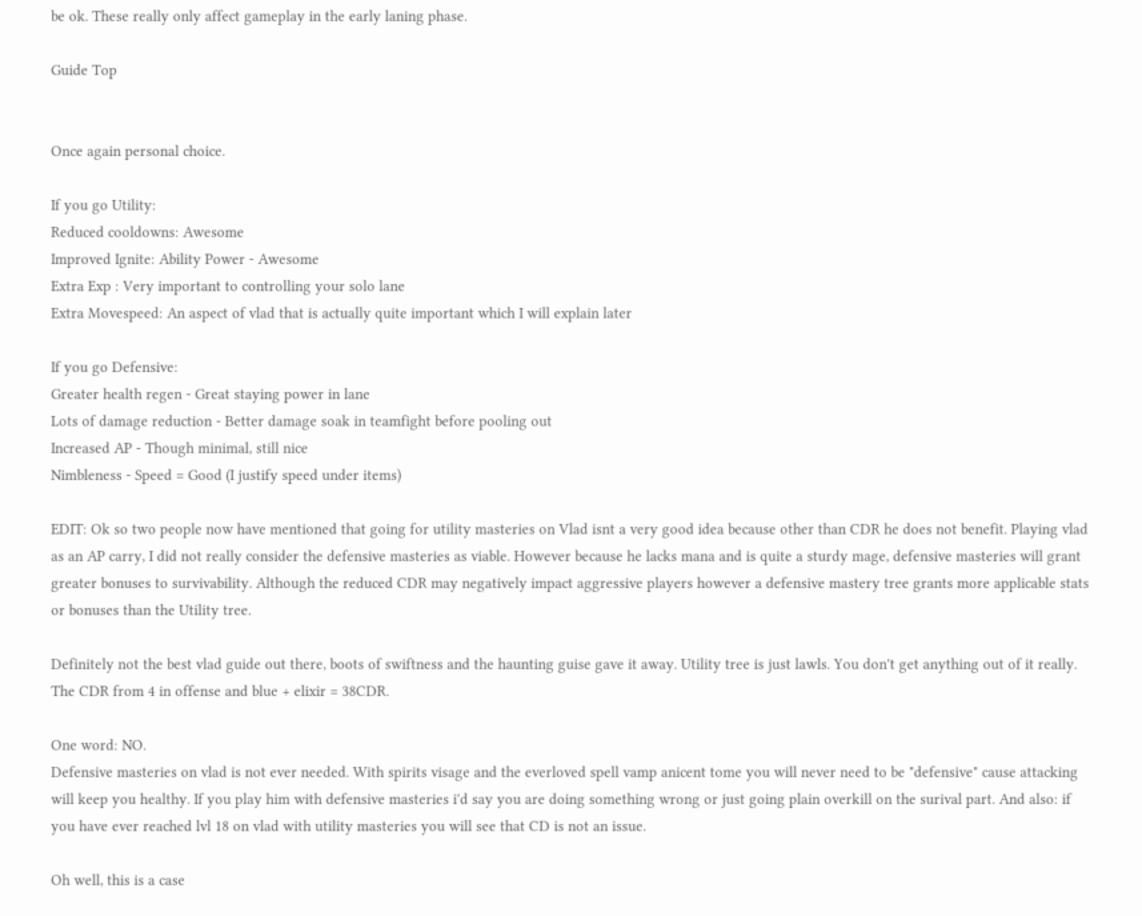be ok. These really only affect gameplay in the early laning phase.

Guide Top


Once again personal choice.

If you go Utility:
Reduced cooldowns: Awesome
Improved Ignite: Ability Power - Awesome
Extra Exp : Very important to controlling your solo lane
Extra Movespeed: An aspect of vlad that is actually quite important which I will explain later

If you go Defensive:
Greater health regen - Great staying power in lane
Lots of damage reduction - Better damage soak in teamfight before pooling out
Increased AP - Though minimal, still nice
Nimbleness - Speed = Good (I justify speed under items)

EDIT: Ok so two people now have mentioned that going for utility masteries on Vlad isnt a very good idea because other than CDR he does not benefit. Playing vlad as an AP carry, I did not really consider the defensive masteries as viable. However because he lacks mana and is quite a sturdy mage, defensive masteries will grant greater bonuses to survivability. Although the reduced CDR may negatively impact aggressive players however a defensive mastery tree grants more applicable stats or bonuses than the Utility tree.

Definitely not the best vlad guide out there, boots of swiftness and the haunting guise gave it away. Utility tree is just lawls. You don't get anything out of it really. The CDR from 4 in offense and blue + elixir = 38CDR.

One word: NO.
Defensive masteries on vlad is not ever needed. With spirits visage and the everloved spell vamp anicent tome you will never need to be "defensive" cause attacking will keep you healthy. If you play him with defensive masteries i'd say you are doing something wrong or just going plain overkill on the surival part. And also: if you have ever reached lvl 18 on vlad with utility masteries you will see that CD is not an issue.

Oh well, this is a case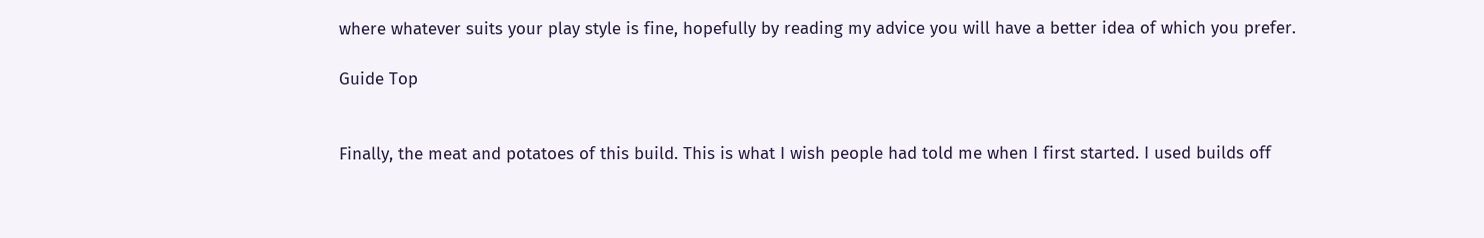where whatever suits your play style is fine, hopefully by reading my advice you will have a better idea of which you prefer.

Guide Top


Finally, the meat and potatoes of this build. This is what I wish people had told me when I first started. I used builds off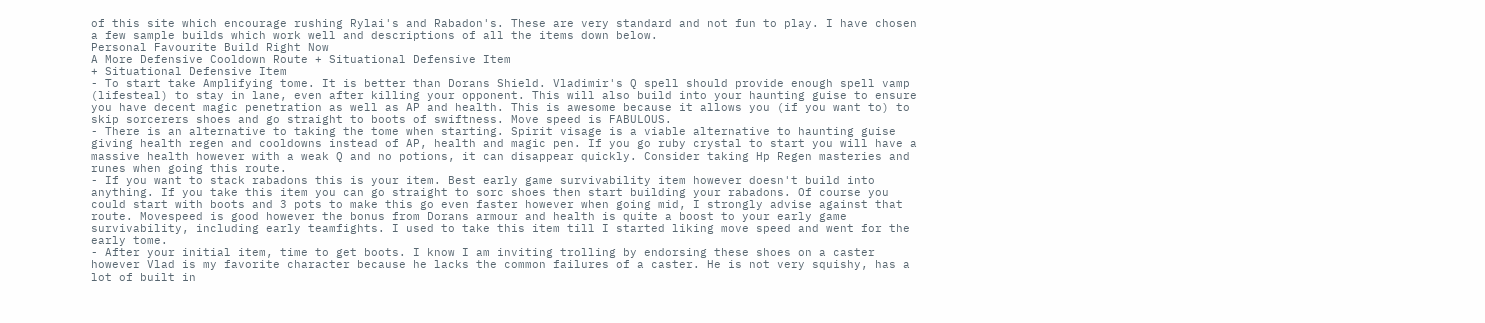of this site which encourage rushing Rylai's and Rabadon's. These are very standard and not fun to play. I have chosen a few sample builds which work well and descriptions of all the items down below.
Personal Favourite Build Right Now
A More Defensive Cooldown Route + Situational Defensive Item
+ Situational Defensive Item
- To start take Amplifying tome. It is better than Dorans Shield. Vladimir's Q spell should provide enough spell vamp (lifesteal) to stay in lane, even after killing your opponent. This will also build into your haunting guise to ensure you have decent magic penetration as well as AP and health. This is awesome because it allows you (if you want to) to skip sorcerers shoes and go straight to boots of swiftness. Move speed is FABULOUS.
- There is an alternative to taking the tome when starting. Spirit visage is a viable alternative to haunting guise giving health regen and cooldowns instead of AP, health and magic pen. If you go ruby crystal to start you will have a massive health however with a weak Q and no potions, it can disappear quickly. Consider taking Hp Regen masteries and runes when going this route.
- If you want to stack rabadons this is your item. Best early game survivability item however doesn't build into anything. If you take this item you can go straight to sorc shoes then start building your rabadons. Of course you could start with boots and 3 pots to make this go even faster however when going mid, I strongly advise against that route. Movespeed is good however the bonus from Dorans armour and health is quite a boost to your early game survivability, including early teamfights. I used to take this item till I started liking move speed and went for the early tome.
- After your initial item, time to get boots. I know I am inviting trolling by endorsing these shoes on a caster however Vlad is my favorite character because he lacks the common failures of a caster. He is not very squishy, has a lot of built in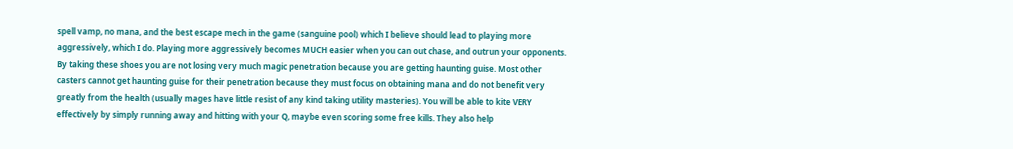spell vamp, no mana, and the best escape mech in the game (sanguine pool) which I believe should lead to playing more aggressively, which I do. Playing more aggressively becomes MUCH easier when you can out chase, and outrun your opponents. By taking these shoes you are not losing very much magic penetration because you are getting haunting guise. Most other casters cannot get haunting guise for their penetration because they must focus on obtaining mana and do not benefit very greatly from the health (usually mages have little resist of any kind taking utility masteries). You will be able to kite VERY effectively by simply running away and hitting with your Q, maybe even scoring some free kills. They also help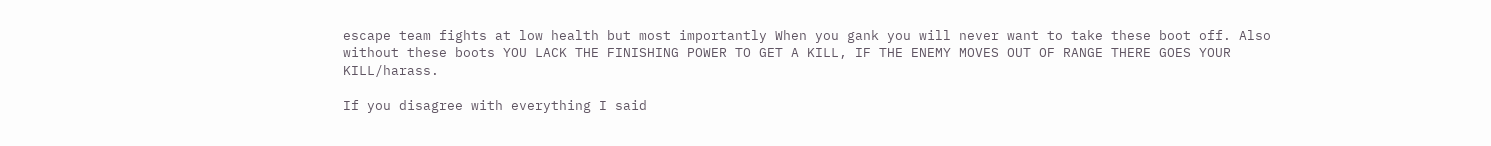escape team fights at low health but most importantly When you gank you will never want to take these boot off. Also without these boots YOU LACK THE FINISHING POWER TO GET A KILL, IF THE ENEMY MOVES OUT OF RANGE THERE GOES YOUR KILL/harass.

If you disagree with everything I said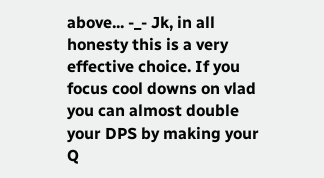above... -_- Jk, in all honesty this is a very effective choice. If you focus cool downs on vlad you can almost double your DPS by making your Q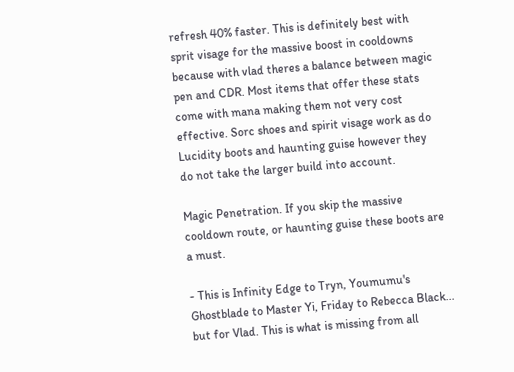refresh 40% faster. This is definitely best with sprit visage for the massive boost in cooldowns because with vlad theres a balance between magic pen and CDR. Most items that offer these stats come with mana making them not very cost effective. Sorc shoes and spirit visage work as do Lucidity boots and haunting guise however they do not take the larger build into account.

Magic Penetration. If you skip the massive cooldown route, or haunting guise these boots are a must.

- This is Infinity Edge to Tryn, Youmumu's Ghostblade to Master Yi, Friday to Rebecca Black... but for Vlad. This is what is missing from all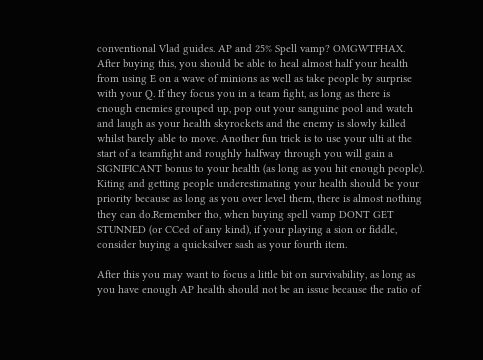conventional Vlad guides. AP and 25% Spell vamp? OMGWTFHAX. After buying this, you should be able to heal almost half your health from using E on a wave of minions as well as take people by surprise with your Q. If they focus you in a team fight, as long as there is enough enemies grouped up, pop out your sanguine pool and watch and laugh as your health skyrockets and the enemy is slowly killed whilst barely able to move. Another fun trick is to use your ulti at the start of a teamfight and roughly halfway through you will gain a SIGNIFICANT bonus to your health (as long as you hit enough people). Kiting and getting people underestimating your health should be your priority because as long as you over level them, there is almost nothing they can do.Remember tho, when buying spell vamp DONT GET STUNNED (or CCed of any kind), if your playing a sion or fiddle, consider buying a quicksilver sash as your fourth item.

After this you may want to focus a little bit on survivability, as long as you have enough AP health should not be an issue because the ratio of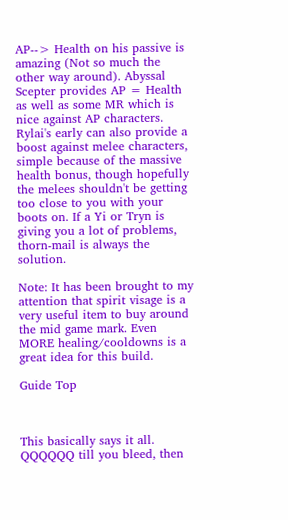AP--> Health on his passive is amazing (Not so much the other way around). Abyssal Scepter provides AP = Health as well as some MR which is nice against AP characters. Rylai's early can also provide a boost against melee characters, simple because of the massive health bonus, though hopefully the melees shouldn't be getting too close to you with your boots on. If a Yi or Tryn is giving you a lot of problems, thorn-mail is always the solution.

Note: It has been brought to my attention that spirit visage is a very useful item to buy around the mid game mark. Even MORE healing/cooldowns is a great idea for this build.

Guide Top



This basically says it all. QQQQQQ till you bleed, then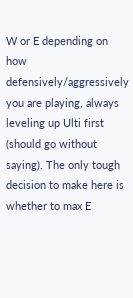W or E depending on how defensively/aggressively you are playing, always leveling up Ulti first (should go without saying). The only tough decision to make here is whether to max E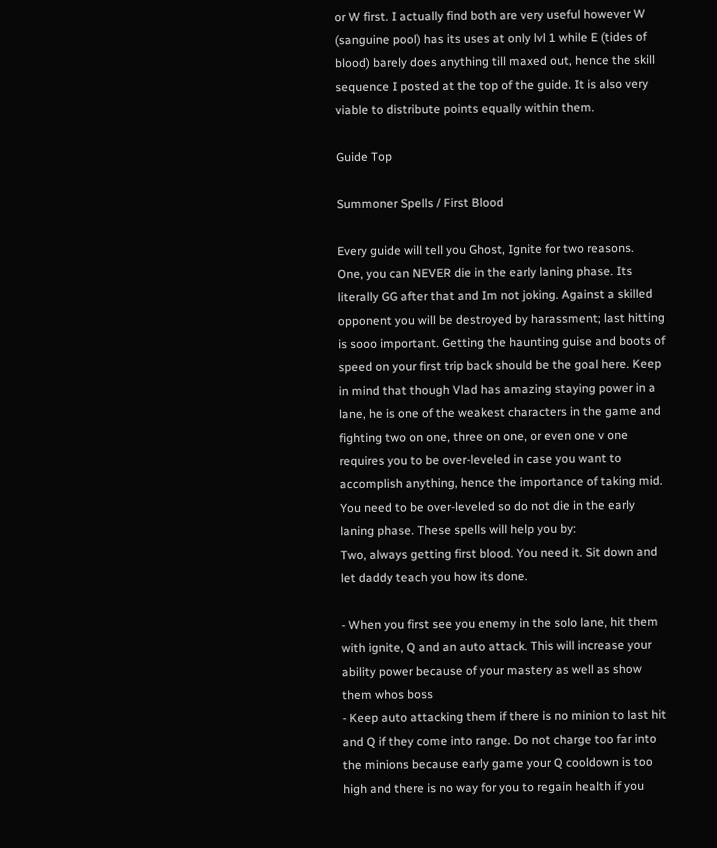or W first. I actually find both are very useful however W (sanguine pool) has its uses at only lvl 1 while E (tides of blood) barely does anything till maxed out, hence the skill sequence I posted at the top of the guide. It is also very viable to distribute points equally within them.

Guide Top

Summoner Spells / First Blood

Every guide will tell you Ghost, Ignite for two reasons.
One, you can NEVER die in the early laning phase. Its literally GG after that and Im not joking. Against a skilled opponent you will be destroyed by harassment; last hitting is sooo important. Getting the haunting guise and boots of speed on your first trip back should be the goal here. Keep in mind that though Vlad has amazing staying power in a lane, he is one of the weakest characters in the game and fighting two on one, three on one, or even one v one requires you to be over-leveled in case you want to accomplish anything, hence the importance of taking mid. You need to be over-leveled so do not die in the early laning phase. These spells will help you by:
Two, always getting first blood. You need it. Sit down and let daddy teach you how its done.

- When you first see you enemy in the solo lane, hit them with ignite, Q and an auto attack. This will increase your ability power because of your mastery as well as show them whos boss
- Keep auto attacking them if there is no minion to last hit and Q if they come into range. Do not charge too far into the minions because early game your Q cooldown is too high and there is no way for you to regain health if you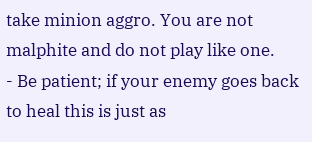take minion aggro. You are not malphite and do not play like one.
- Be patient; if your enemy goes back to heal this is just as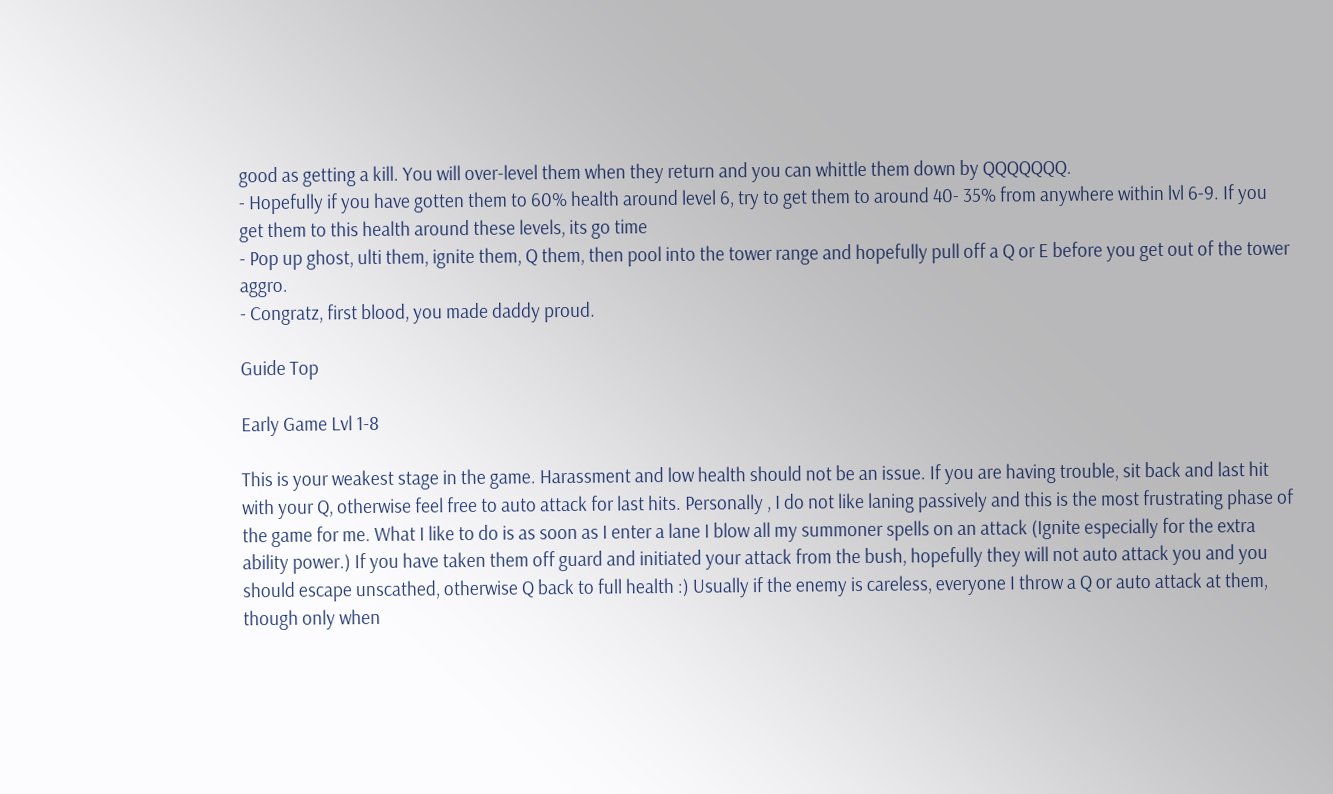good as getting a kill. You will over-level them when they return and you can whittle them down by QQQQQQQ.
- Hopefully if you have gotten them to 60% health around level 6, try to get them to around 40- 35% from anywhere within lvl 6-9. If you get them to this health around these levels, its go time
- Pop up ghost, ulti them, ignite them, Q them, then pool into the tower range and hopefully pull off a Q or E before you get out of the tower aggro.
- Congratz, first blood, you made daddy proud.

Guide Top

Early Game Lvl 1-8

This is your weakest stage in the game. Harassment and low health should not be an issue. If you are having trouble, sit back and last hit with your Q, otherwise feel free to auto attack for last hits. Personally , I do not like laning passively and this is the most frustrating phase of the game for me. What I like to do is as soon as I enter a lane I blow all my summoner spells on an attack (Ignite especially for the extra ability power.) If you have taken them off guard and initiated your attack from the bush, hopefully they will not auto attack you and you should escape unscathed, otherwise Q back to full health :) Usually if the enemy is careless, everyone I throw a Q or auto attack at them, though only when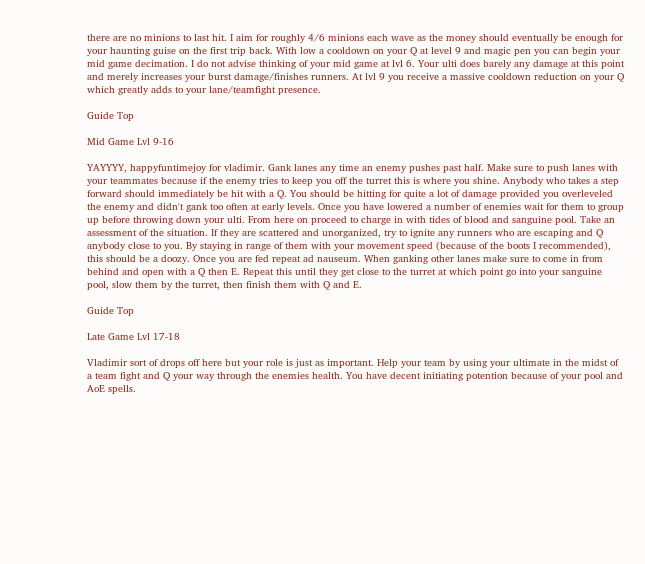there are no minions to last hit. I aim for roughly 4/6 minions each wave as the money should eventually be enough for your haunting guise on the first trip back. With low a cooldown on your Q at level 9 and magic pen you can begin your mid game decimation. I do not advise thinking of your mid game at lvl 6. Your ulti does barely any damage at this point and merely increases your burst damage/finishes runners. At lvl 9 you receive a massive cooldown reduction on your Q which greatly adds to your lane/teamfight presence.

Guide Top

Mid Game Lvl 9-16

YAYYYY, happyfuntimejoy for vladimir. Gank lanes any time an enemy pushes past half. Make sure to push lanes with your teammates because if the enemy tries to keep you off the turret this is where you shine. Anybody who takes a step forward should immediately be hit with a Q. You should be hitting for quite a lot of damage provided you overleveled the enemy and didn't gank too often at early levels. Once you have lowered a number of enemies wait for them to group up before throwing down your ulti. From here on proceed to charge in with tides of blood and sanguine pool. Take an assessment of the situation. If they are scattered and unorganized, try to ignite any runners who are escaping and Q anybody close to you. By staying in range of them with your movement speed (because of the boots I recommended), this should be a doozy. Once you are fed repeat ad nauseum. When ganking other lanes make sure to come in from behind and open with a Q then E. Repeat this until they get close to the turret at which point go into your sanguine pool, slow them by the turret, then finish them with Q and E.

Guide Top

Late Game Lvl 17-18

Vladimir sort of drops off here but your role is just as important. Help your team by using your ultimate in the midst of a team fight and Q your way through the enemies health. You have decent initiating potention because of your pool and AoE spells.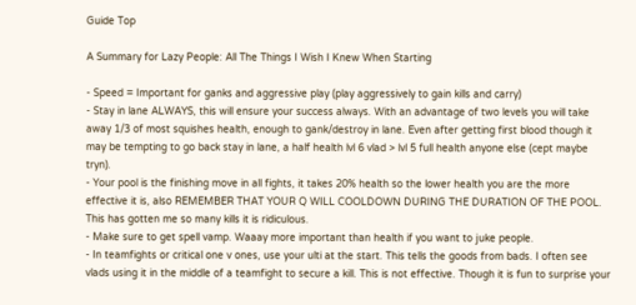Guide Top

A Summary for Lazy People: All The Things I Wish I Knew When Starting

- Speed = Important for ganks and aggressive play (play aggressively to gain kills and carry)
- Stay in lane ALWAYS, this will ensure your success always. With an advantage of two levels you will take away 1/3 of most squishes health, enough to gank/destroy in lane. Even after getting first blood though it may be tempting to go back stay in lane, a half health lvl 6 vlad > lvl 5 full health anyone else (cept maybe tryn).
- Your pool is the finishing move in all fights, it takes 20% health so the lower health you are the more effective it is, also REMEMBER THAT YOUR Q WILL COOLDOWN DURING THE DURATION OF THE POOL. This has gotten me so many kills it is ridiculous.
- Make sure to get spell vamp. Waaay more important than health if you want to juke people.
- In teamfights or critical one v ones, use your ulti at the start. This tells the goods from bads. I often see vlads using it in the middle of a teamfight to secure a kill. This is not effective. Though it is fun to surprise your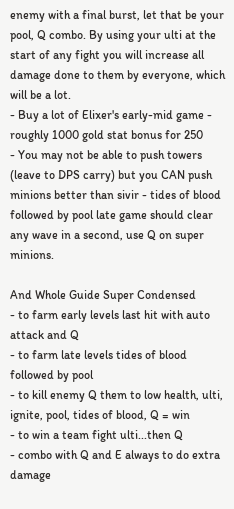enemy with a final burst, let that be your pool, Q combo. By using your ulti at the start of any fight you will increase all damage done to them by everyone, which will be a lot.
- Buy a lot of Elixer's early-mid game - roughly 1000 gold stat bonus for 250
- You may not be able to push towers (leave to DPS carry) but you CAN push minions better than sivir - tides of blood followed by pool late game should clear any wave in a second, use Q on super minions.

And Whole Guide Super Condensed
- to farm early levels last hit with auto attack and Q
- to farm late levels tides of blood followed by pool
- to kill enemy Q them to low health, ulti, ignite, pool, tides of blood, Q = win
- to win a team fight ulti...then Q
- combo with Q and E always to do extra damage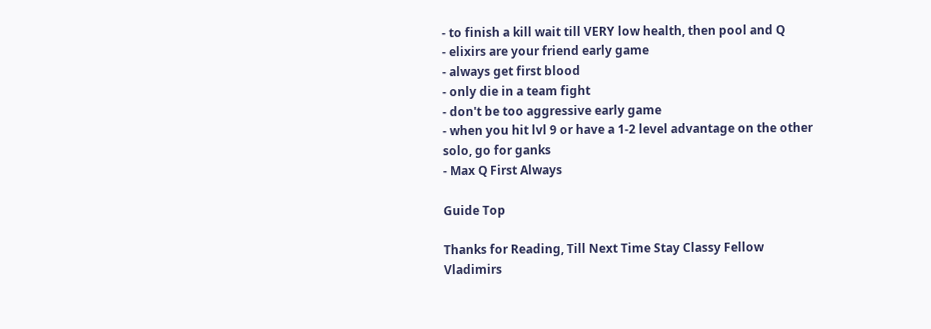- to finish a kill wait till VERY low health, then pool and Q
- elixirs are your friend early game
- always get first blood
- only die in a team fight
- don't be too aggressive early game
- when you hit lvl 9 or have a 1-2 level advantage on the other solo, go for ganks
- Max Q First Always

Guide Top

Thanks for Reading, Till Next Time Stay Classy Fellow Vladimirs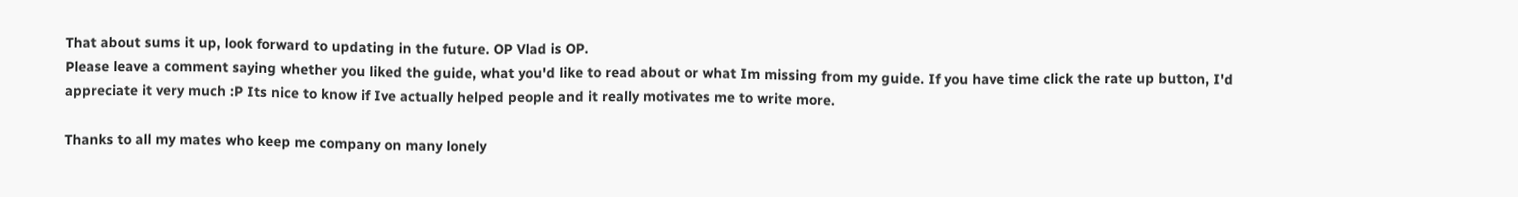That about sums it up, look forward to updating in the future. OP Vlad is OP.
Please leave a comment saying whether you liked the guide, what you'd like to read about or what Im missing from my guide. If you have time click the rate up button, I'd appreciate it very much :P Its nice to know if Ive actually helped people and it really motivates me to write more.

Thanks to all my mates who keep me company on many lonely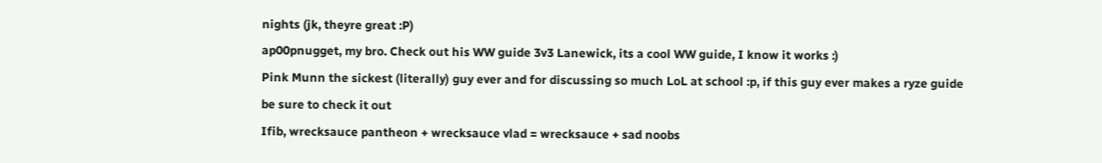nights (jk, theyre great :P)
ap00pnugget, my bro. Check out his WW guide 3v3 Lanewick, its a cool WW guide, I know it works :)
Pink Munn the sickest (literally) guy ever and for discussing so much LoL at school :p, if this guy ever makes a ryze guide be sure to check it out
Ifib, wrecksauce pantheon + wrecksauce vlad = wrecksauce + sad noobs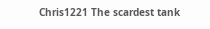Chris1221 The scardest tank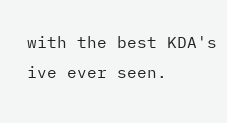with the best KDA's ive ever seen.